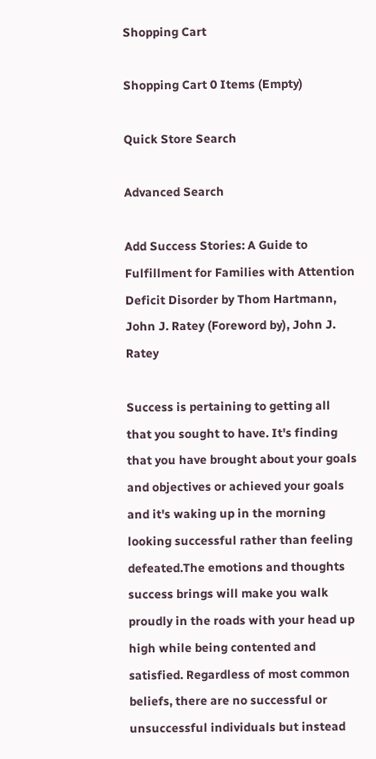Shopping Cart

Shopping Cart 0 Items (Empty)

Quick Store Search

Advanced Search

Add Success Stories: A Guide to Fulfillment for Families with Attention Deficit Disorder by Thom Hartmann, John J. Ratey (Foreword by), John J. Ratey

Success is pertaining to getting all that you sought to have. It's finding that you have brought about your goals and objectives or achieved your goals and it's waking up in the morning looking successful rather than feeling defeated.The emotions and thoughts success brings will make you walk proudly in the roads with your head up high while being contented and satisfied. Regardless of most common beliefs, there are no successful or unsuccessful individuals but instead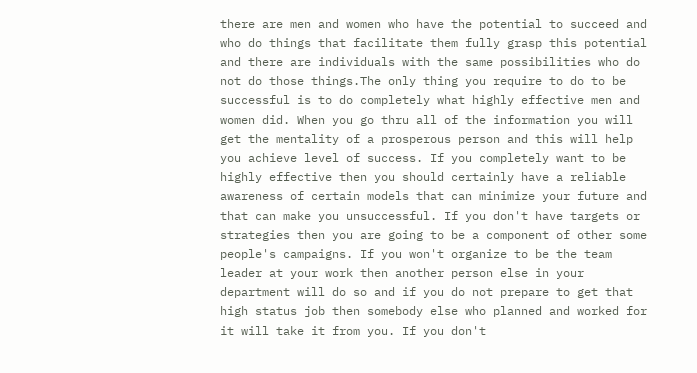there are men and women who have the potential to succeed and who do things that facilitate them fully grasp this potential and there are individuals with the same possibilities who do not do those things.The only thing you require to do to be successful is to do completely what highly effective men and women did. When you go thru all of the information you will get the mentality of a prosperous person and this will help you achieve level of success. If you completely want to be highly effective then you should certainly have a reliable awareness of certain models that can minimize your future and that can make you unsuccessful. If you don't have targets or strategies then you are going to be a component of other some people's campaigns. If you won't organize to be the team leader at your work then another person else in your department will do so and if you do not prepare to get that high status job then somebody else who planned and worked for it will take it from you. If you don't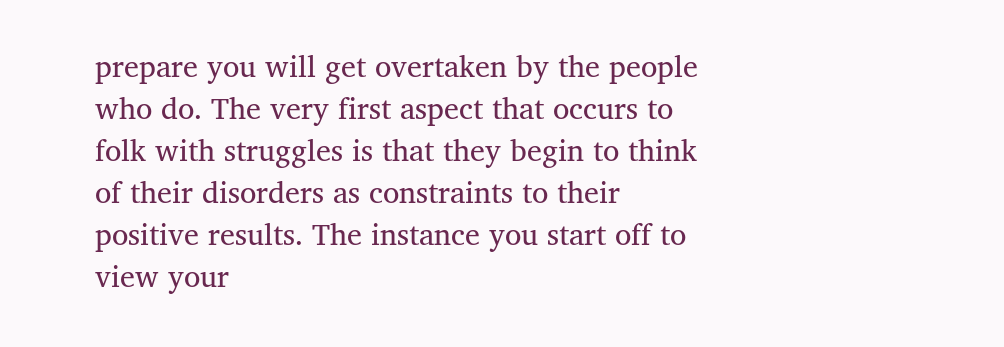prepare you will get overtaken by the people who do. The very first aspect that occurs to folk with struggles is that they begin to think of their disorders as constraints to their positive results. The instance you start off to view your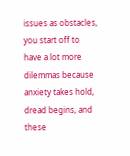issues as obstacles, you start off to have a lot more dilemmas because anxiety takes hold, dread begins, and these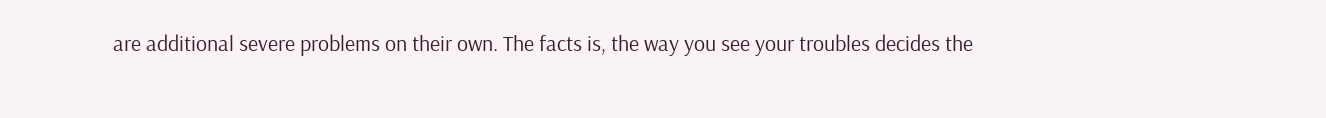are additional severe problems on their own. The facts is, the way you see your troubles decides the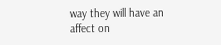way they will have an affect on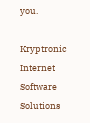you.

Kryptronic Internet Software Solutions